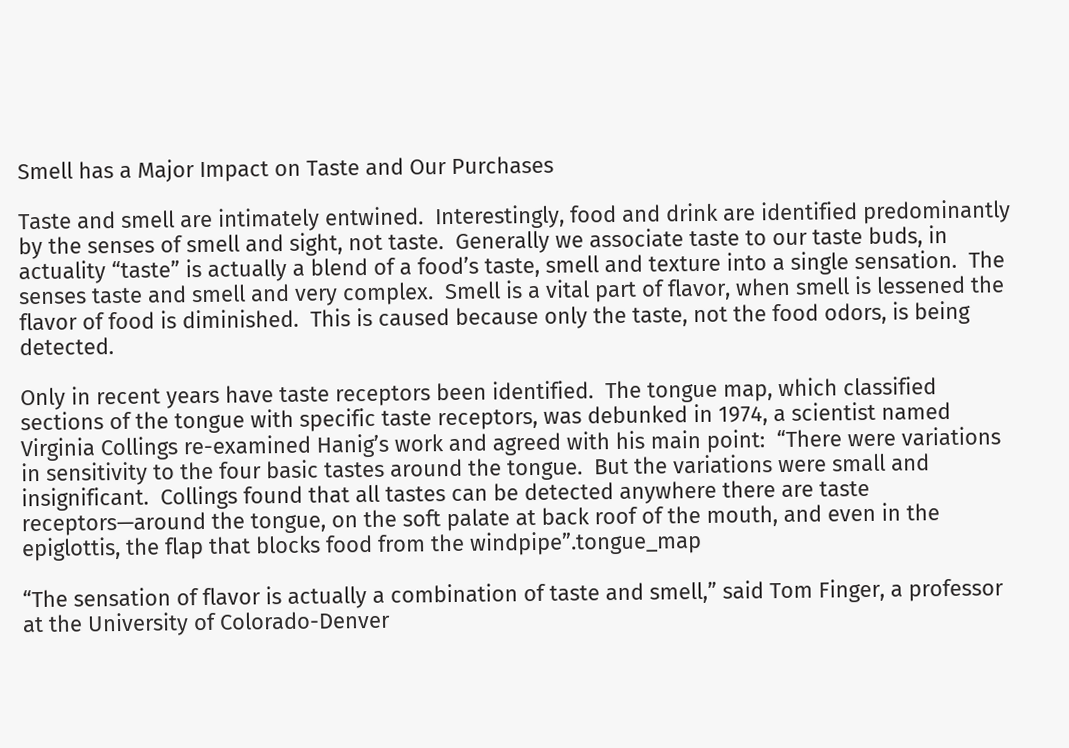Smell has a Major Impact on Taste and Our Purchases

Taste and smell are intimately entwined.  Interestingly, food and drink are identified predominantly by the senses of smell and sight, not taste.  Generally we associate taste to our taste buds, in actuality “taste” is actually a blend of a food’s taste, smell and texture into a single sensation.  The senses taste and smell and very complex.  Smell is a vital part of flavor, when smell is lessened the flavor of food is diminished.  This is caused because only the taste, not the food odors, is being detected.

Only in recent years have taste receptors been identified.  The tongue map, which classified sections of the tongue with specific taste receptors, was debunked in 1974, a scientist named Virginia Collings re-examined Hanig’s work and agreed with his main point:  “There were variations in sensitivity to the four basic tastes around the tongue.  But the variations were small and insignificant.  Collings found that all tastes can be detected anywhere there are taste receptors—around the tongue, on the soft palate at back roof of the mouth, and even in the epiglottis, the flap that blocks food from the windpipe”.tongue_map

“The sensation of flavor is actually a combination of taste and smell,” said Tom Finger, a professor at the University of Colorado-Denver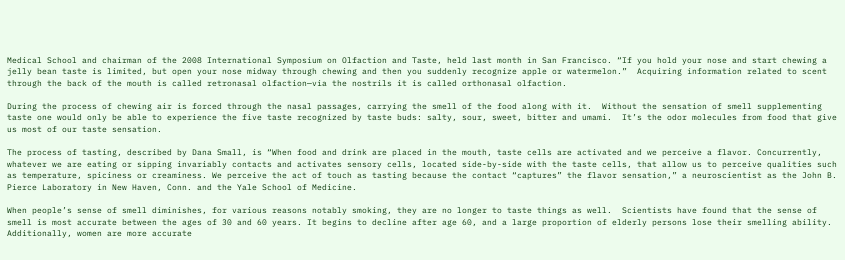Medical School and chairman of the 2008 International Symposium on Olfaction and Taste, held last month in San Francisco. “If you hold your nose and start chewing a jelly bean taste is limited, but open your nose midway through chewing and then you suddenly recognize apple or watermelon.”  Acquiring information related to scent through the back of the mouth is called retronasal olfaction—via the nostrils it is called orthonasal olfaction.

During the process of chewing air is forced through the nasal passages, carrying the smell of the food along with it.  Without the sensation of smell supplementing taste one would only be able to experience the five taste recognized by taste buds: salty, sour, sweet, bitter and umami.  It’s the odor molecules from food that give us most of our taste sensation.

The process of tasting, described by Dana Small, is “When food and drink are placed in the mouth, taste cells are activated and we perceive a flavor. Concurrently, whatever we are eating or sipping invariably contacts and activates sensory cells, located side-by-side with the taste cells, that allow us to perceive qualities such as temperature, spiciness or creaminess. We perceive the act of touch as tasting because the contact “captures” the flavor sensation,” a neuroscientist as the John B. Pierce Laboratory in New Haven, Conn. and the Yale School of Medicine.

When people’s sense of smell diminishes, for various reasons notably smoking, they are no longer to taste things as well.  Scientists have found that the sense of smell is most accurate between the ages of 30 and 60 years. It begins to decline after age 60, and a large proportion of elderly persons lose their smelling ability.  Additionally, women are more accurate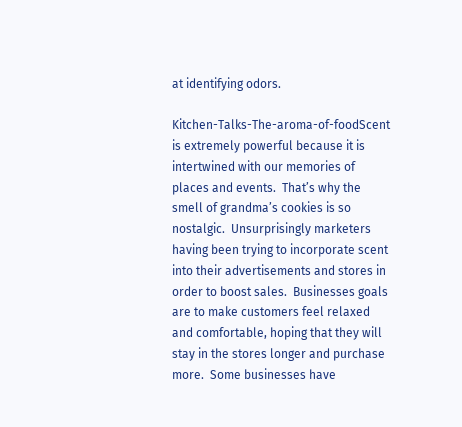at identifying odors.

Kitchen-Talks-The-aroma-of-foodScent is extremely powerful because it is intertwined with our memories of places and events.  That’s why the smell of grandma’s cookies is so nostalgic.  Unsurprisingly marketers having been trying to incorporate scent into their advertisements and stores in order to boost sales.  Businesses goals are to make customers feel relaxed and comfortable, hoping that they will stay in the stores longer and purchase more.  Some businesses have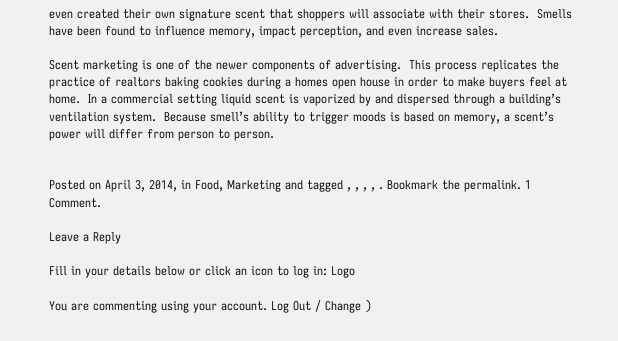even created their own signature scent that shoppers will associate with their stores.  Smells have been found to influence memory, impact perception, and even increase sales.

Scent marketing is one of the newer components of advertising.  This process replicates the practice of realtors baking cookies during a homes open house in order to make buyers feel at home.  In a commercial setting liquid scent is vaporized by and dispersed through a building’s ventilation system.  Because smell’s ability to trigger moods is based on memory, a scent’s power will differ from person to person.


Posted on April 3, 2014, in Food, Marketing and tagged , , , , . Bookmark the permalink. 1 Comment.

Leave a Reply

Fill in your details below or click an icon to log in: Logo

You are commenting using your account. Log Out / Change )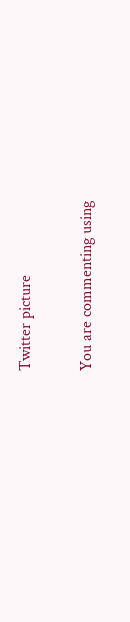Twitter picture

You are commenting using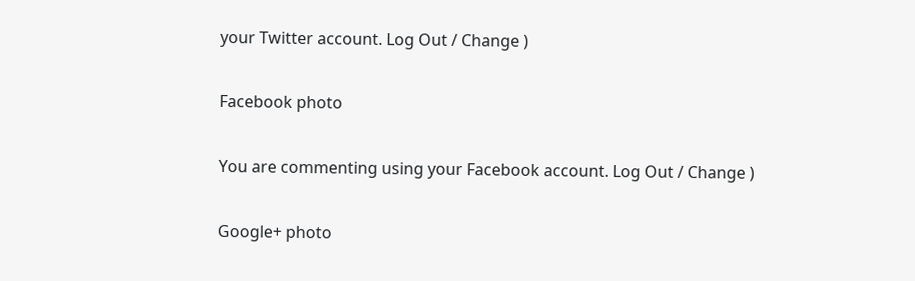your Twitter account. Log Out / Change )

Facebook photo

You are commenting using your Facebook account. Log Out / Change )

Google+ photo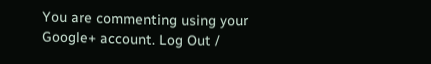You are commenting using your Google+ account. Log Out /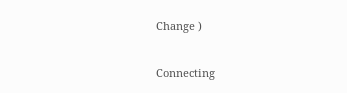Change )

Connecting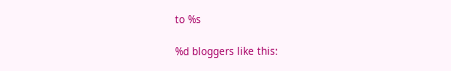to %s

%d bloggers like this: